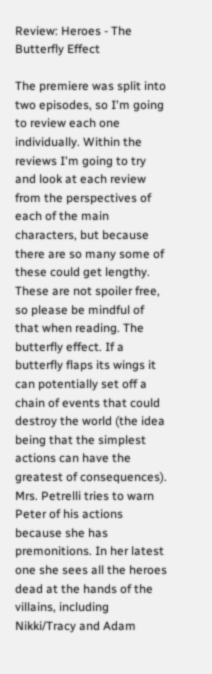Review: Heroes - The Butterfly Effect

The premiere was split into two episodes, so I'm going to review each one individually. Within the reviews I'm going to try and look at each review from the perspectives of each of the main characters, but because there are so many some of these could get lengthy. These are not spoiler free, so please be mindful of that when reading. The butterfly effect. If a butterfly flaps its wings it can potentially set off a chain of events that could destroy the world (the idea being that the simplest actions can have the greatest of consequences). Mrs. Petrelli tries to warn Peter of his actions because she has premonitions. In her latest one she sees all the heroes dead at the hands of the villains, including Nikki/Tracy and Adam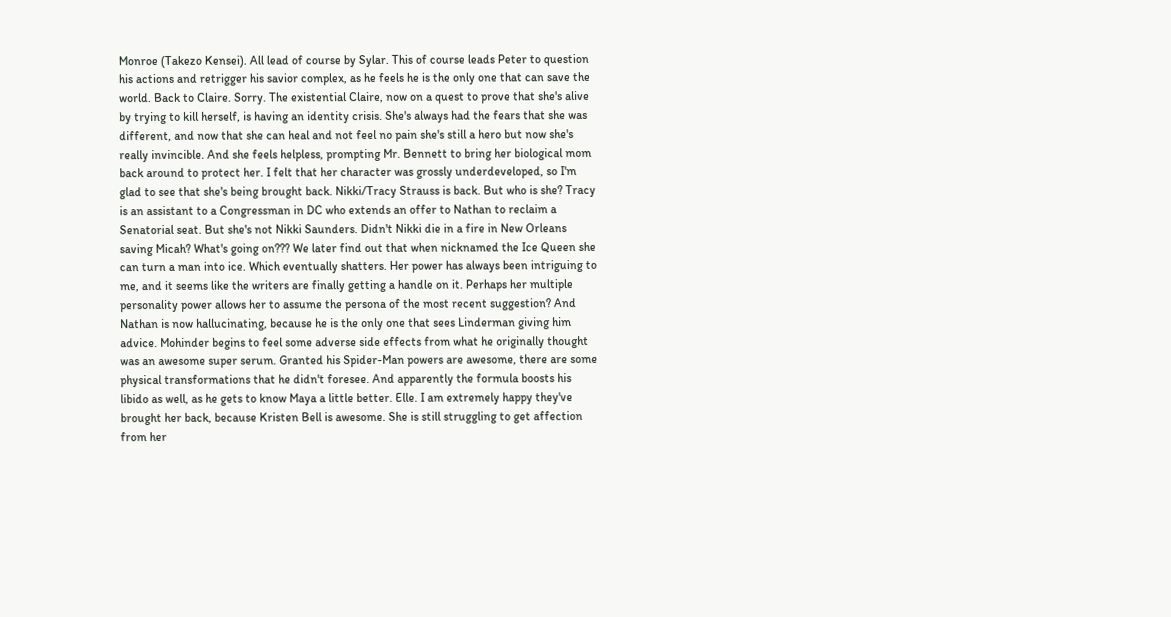Monroe (Takezo Kensei). All lead of course by Sylar. This of course leads Peter to question his actions and retrigger his savior complex, as he feels he is the only one that can save the world. Back to Claire. Sorry. The existential Claire, now on a quest to prove that she's alive by trying to kill herself, is having an identity crisis. She's always had the fears that she was different, and now that she can heal and not feel no pain she's still a hero but now she's really invincible. And she feels helpless, prompting Mr. Bennett to bring her biological mom back around to protect her. I felt that her character was grossly underdeveloped, so I'm glad to see that she's being brought back. Nikki/Tracy Strauss is back. But who is she? Tracy is an assistant to a Congressman in DC who extends an offer to Nathan to reclaim a Senatorial seat. But she's not Nikki Saunders. Didn't Nikki die in a fire in New Orleans saving Micah? What's going on??? We later find out that when nicknamed the Ice Queen she can turn a man into ice. Which eventually shatters. Her power has always been intriguing to me, and it seems like the writers are finally getting a handle on it. Perhaps her multiple personality power allows her to assume the persona of the most recent suggestion? And Nathan is now hallucinating, because he is the only one that sees Linderman giving him advice. Mohinder begins to feel some adverse side effects from what he originally thought was an awesome super serum. Granted his Spider-Man powers are awesome, there are some physical transformations that he didn't foresee. And apparently the formula boosts his libido as well, as he gets to know Maya a little better. Elle. I am extremely happy they've brought her back, because Kristen Bell is awesome. She is still struggling to get affection from her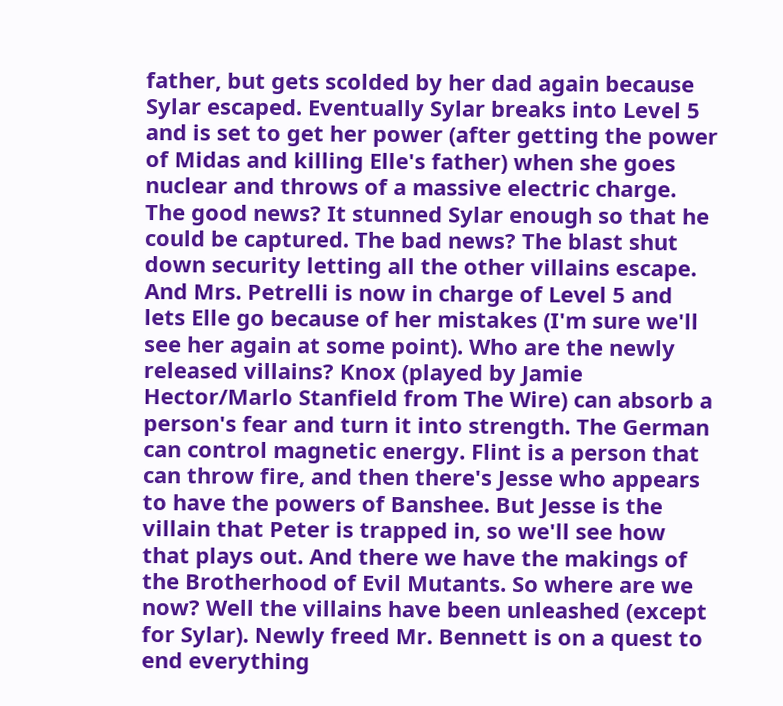father, but gets scolded by her dad again because Sylar escaped. Eventually Sylar breaks into Level 5 and is set to get her power (after getting the power of Midas and killing Elle's father) when she goes nuclear and throws of a massive electric charge. The good news? It stunned Sylar enough so that he could be captured. The bad news? The blast shut down security letting all the other villains escape. And Mrs. Petrelli is now in charge of Level 5 and lets Elle go because of her mistakes (I'm sure we'll see her again at some point). Who are the newly released villains? Knox (played by Jamie Hector/Marlo Stanfield from The Wire) can absorb a person's fear and turn it into strength. The German can control magnetic energy. Flint is a person that can throw fire, and then there's Jesse who appears to have the powers of Banshee. But Jesse is the villain that Peter is trapped in, so we'll see how that plays out. And there we have the makings of the Brotherhood of Evil Mutants. So where are we now? Well the villains have been unleashed (except for Sylar). Newly freed Mr. Bennett is on a quest to end everything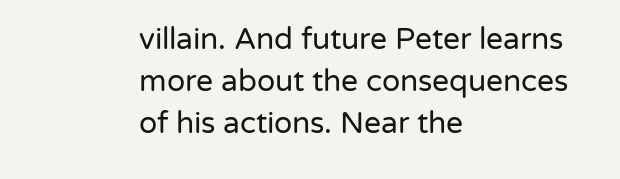villain. And future Peter learns more about the consequences of his actions. Near the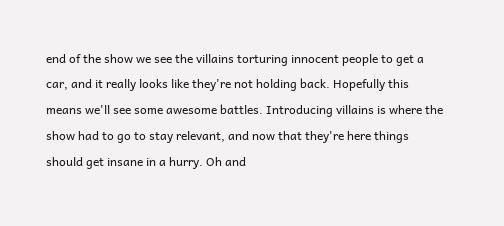end of the show we see the villains torturing innocent people to get a car, and it really looks like they're not holding back. Hopefully this means we'll see some awesome battles. Introducing villains is where the show had to go to stay relevant, and now that they're here things should get insane in a hurry. Oh and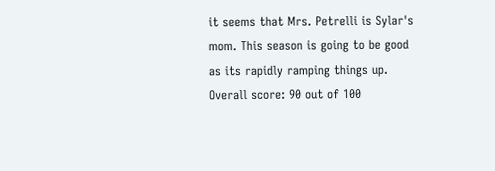it seems that Mrs. Petrelli is Sylar's mom. This season is going to be good as its rapidly ramping things up. Overall score: 90 out of 100